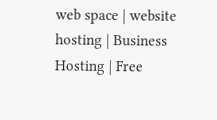web space | website hosting | Business Hosting | Free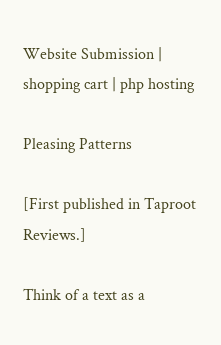Website Submission | shopping cart | php hosting

Pleasing Patterns

[First published in Taproot Reviews.]

Think of a text as a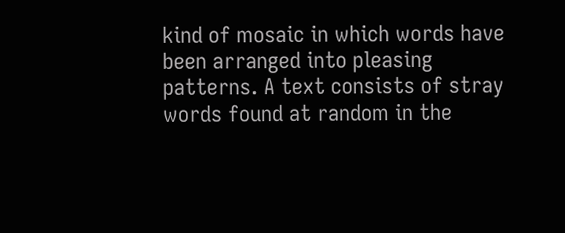kind of mosaic in which words have been arranged into pleasing patterns. A text consists of stray words found at random in the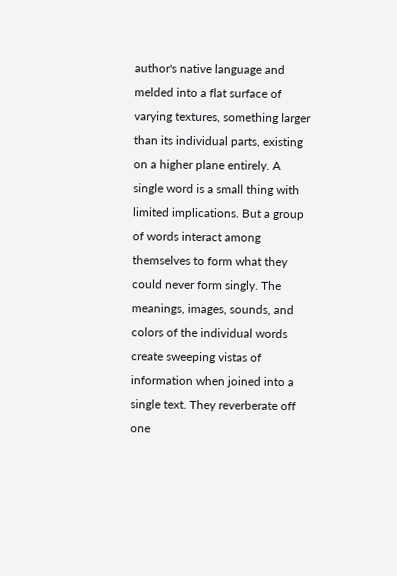author's native language and melded into a flat surface of varying textures, something larger than its individual parts, existing on a higher plane entirely. A single word is a small thing with limited implications. But a group of words interact among themselves to form what they could never form singly. The meanings, images, sounds, and colors of the individual words create sweeping vistas of information when joined into a single text. They reverberate off one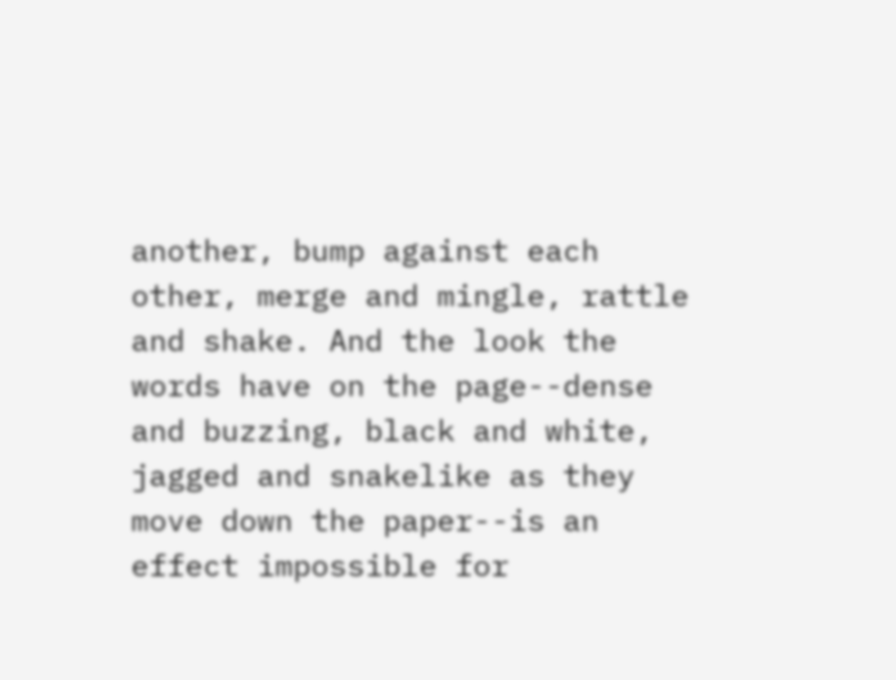another, bump against each other, merge and mingle, rattle and shake. And the look the words have on the page--dense and buzzing, black and white, jagged and snakelike as they move down the paper--is an effect impossible for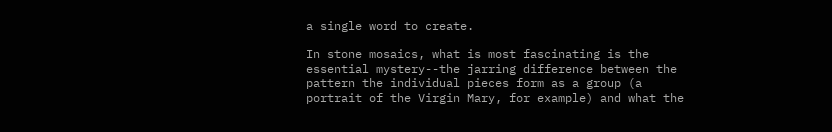a single word to create.

In stone mosaics, what is most fascinating is the essential mystery--the jarring difference between the pattern the individual pieces form as a group (a portrait of the Virgin Mary, for example) and what the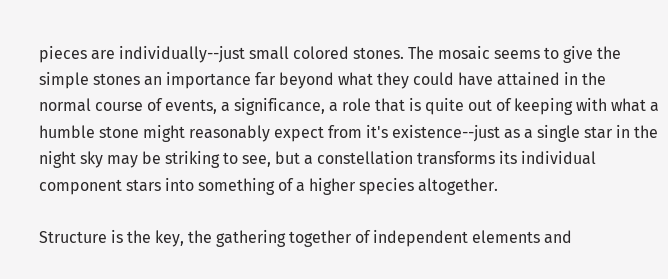pieces are individually--just small colored stones. The mosaic seems to give the simple stones an importance far beyond what they could have attained in the normal course of events, a significance, a role that is quite out of keeping with what a humble stone might reasonably expect from it's existence--just as a single star in the night sky may be striking to see, but a constellation transforms its individual component stars into something of a higher species altogether.

Structure is the key, the gathering together of independent elements and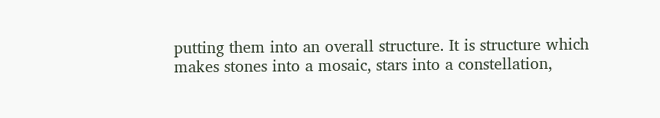putting them into an overall structure. It is structure which makes stones into a mosaic, stars into a constellation,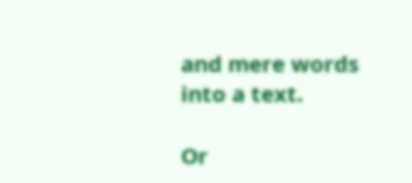and mere words into a text.

Or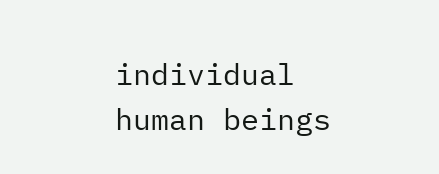individual human beings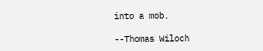into a mob.

--Thomas Wiloch